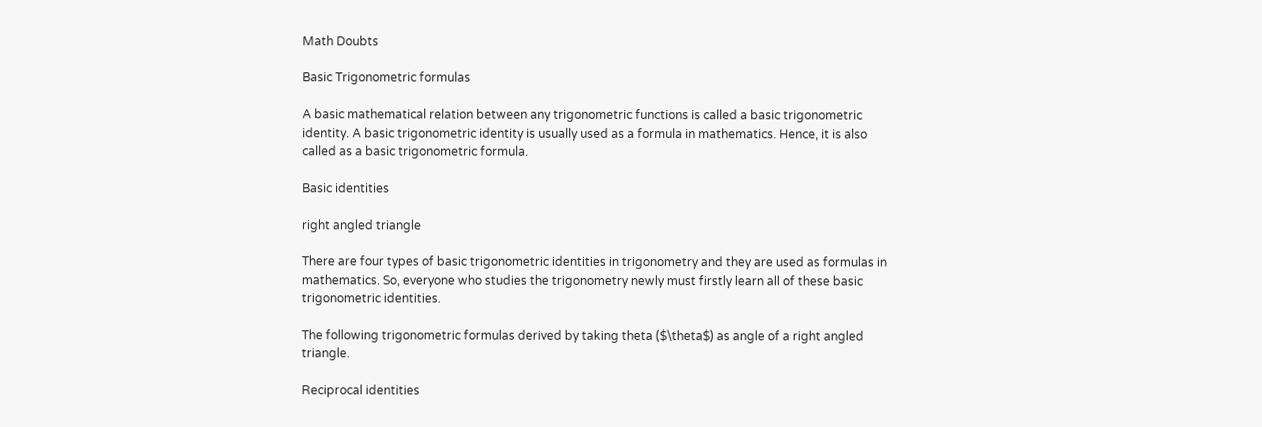Math Doubts

Basic Trigonometric formulas

A basic mathematical relation between any trigonometric functions is called a basic trigonometric identity. A basic trigonometric identity is usually used as a formula in mathematics. Hence, it is also called as a basic trigonometric formula.

Basic identities

right angled triangle

There are four types of basic trigonometric identities in trigonometry and they are used as formulas in mathematics. So, everyone who studies the trigonometry newly must firstly learn all of these basic trigonometric identities.

The following trigonometric formulas derived by taking theta ($\theta$) as angle of a right angled triangle.

Reciprocal identities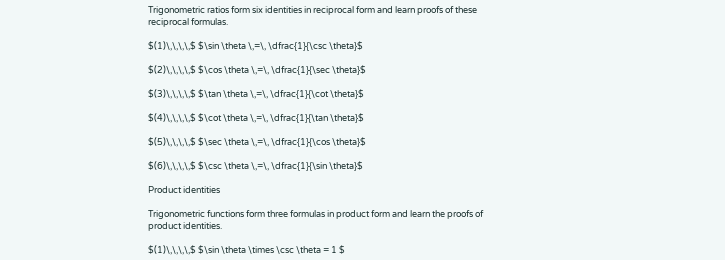Trigonometric ratios form six identities in reciprocal form and learn proofs of these reciprocal formulas.

$(1)\,\,\,\,$ $\sin \theta \,=\, \dfrac{1}{\csc \theta}$

$(2)\,\,\,\,$ $\cos \theta \,=\, \dfrac{1}{\sec \theta}$

$(3)\,\,\,\,$ $\tan \theta \,=\, \dfrac{1}{\cot \theta}$

$(4)\,\,\,\,$ $\cot \theta \,=\, \dfrac{1}{\tan \theta}$

$(5)\,\,\,\,$ $\sec \theta \,=\, \dfrac{1}{\cos \theta}$

$(6)\,\,\,\,$ $\csc \theta \,=\, \dfrac{1}{\sin \theta}$

Product identities

Trigonometric functions form three formulas in product form and learn the proofs of product identities.

$(1)\,\,\,\,$ $\sin \theta \times \csc \theta = 1 $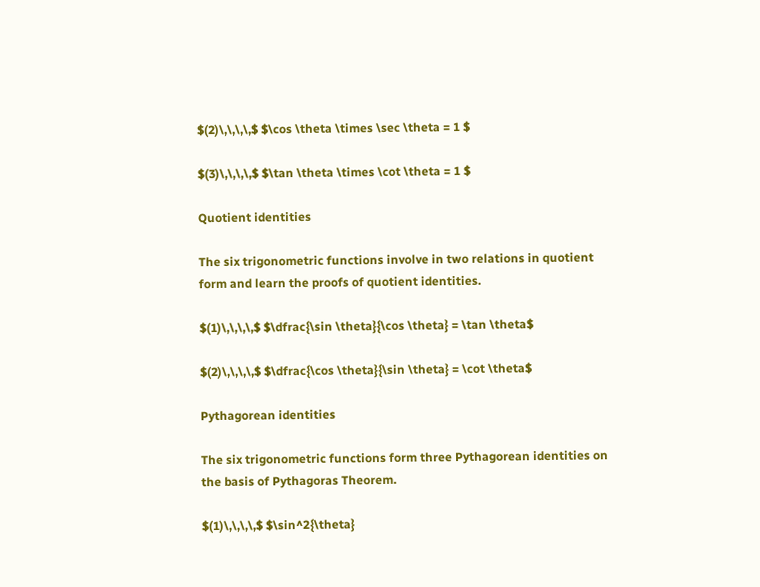$(2)\,\,\,\,$ $\cos \theta \times \sec \theta = 1 $

$(3)\,\,\,\,$ $\tan \theta \times \cot \theta = 1 $

Quotient identities

The six trigonometric functions involve in two relations in quotient form and learn the proofs of quotient identities.

$(1)\,\,\,\,$ $\dfrac{\sin \theta}{\cos \theta} = \tan \theta$

$(2)\,\,\,\,$ $\dfrac{\cos \theta}{\sin \theta} = \cot \theta$

Pythagorean identities

The six trigonometric functions form three Pythagorean identities on the basis of Pythagoras Theorem.

$(1)\,\,\,\,$ $\sin^2{\theta}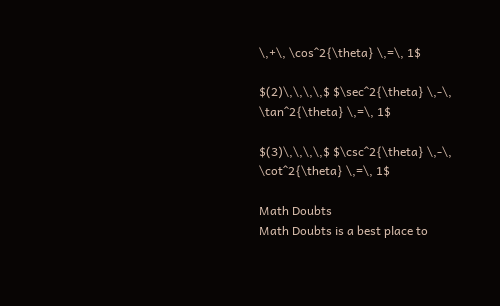\,+\, \cos^2{\theta} \,=\, 1$

$(2)\,\,\,\,$ $\sec^2{\theta} \,-\, \tan^2{\theta} \,=\, 1$

$(3)\,\,\,\,$ $\csc^2{\theta} \,-\, \cot^2{\theta} \,=\, 1$

Math Doubts
Math Doubts is a best place to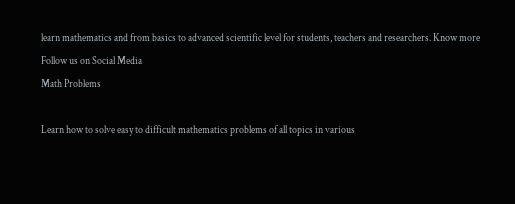learn mathematics and from basics to advanced scientific level for students, teachers and researchers. Know more
Follow us on Social Media
Math Problems

Learn how to solve easy to difficult mathematics problems of all topics in various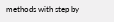methods with step by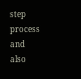step process and also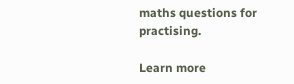maths questions for practising.

Learn more